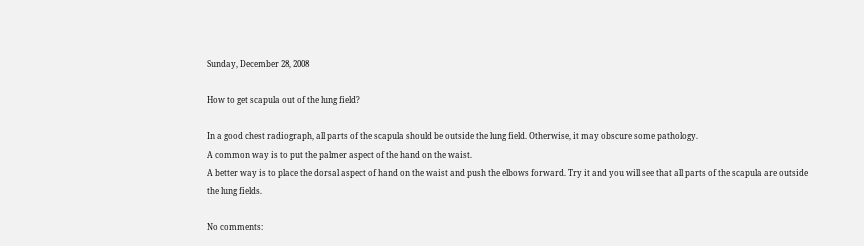Sunday, December 28, 2008

How to get scapula out of the lung field?

In a good chest radiograph, all parts of the scapula should be outside the lung field. Otherwise, it may obscure some pathology.
A common way is to put the palmer aspect of the hand on the waist.
A better way is to place the dorsal aspect of hand on the waist and push the elbows forward. Try it and you will see that all parts of the scapula are outside the lung fields.

No comments: